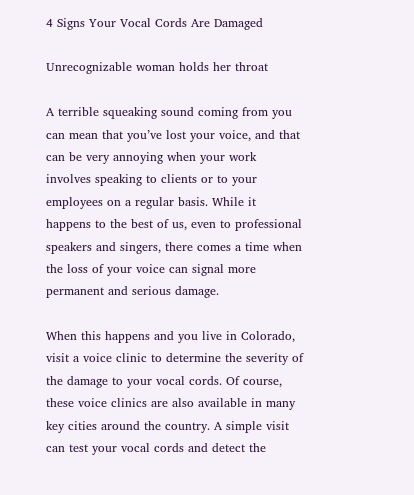4 Signs Your Vocal Cords Are Damaged

Unrecognizable woman holds her throat

A terrible squeaking sound coming from you can mean that you’ve lost your voice, and that can be very annoying when your work involves speaking to clients or to your employees on a regular basis. While it happens to the best of us, even to professional speakers and singers, there comes a time when the loss of your voice can signal more permanent and serious damage.

When this happens and you live in Colorado, visit a voice clinic to determine the severity of the damage to your vocal cords. Of course, these voice clinics are also available in many key cities around the country. A simple visit can test your vocal cords and detect the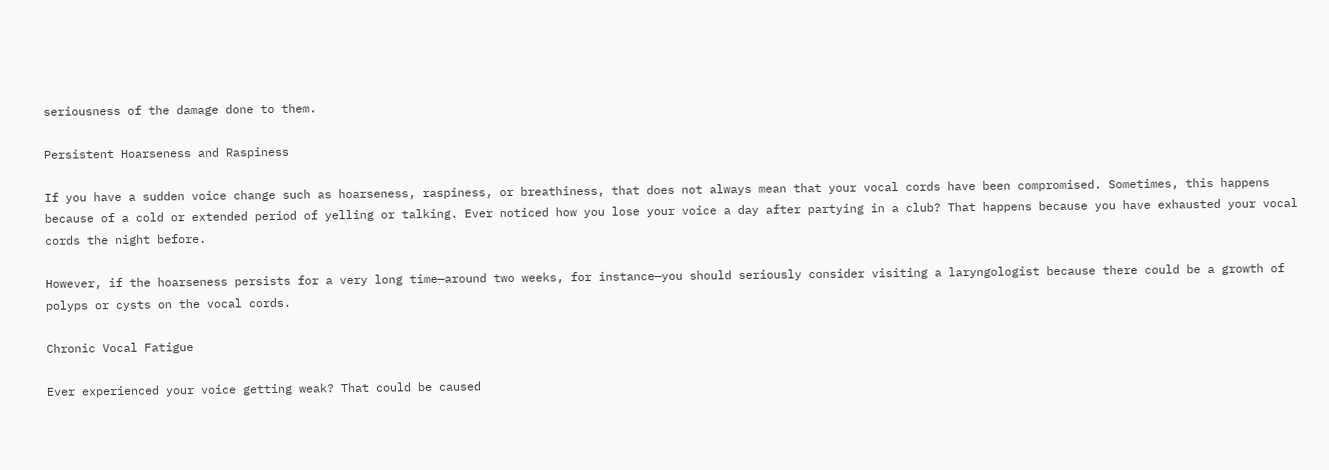seriousness of the damage done to them.

Persistent Hoarseness and Raspiness

If you have a sudden voice change such as hoarseness, raspiness, or breathiness, that does not always mean that your vocal cords have been compromised. Sometimes, this happens because of a cold or extended period of yelling or talking. Ever noticed how you lose your voice a day after partying in a club? That happens because you have exhausted your vocal cords the night before.

However, if the hoarseness persists for a very long time—around two weeks, for instance—you should seriously consider visiting a laryngologist because there could be a growth of polyps or cysts on the vocal cords.

Chronic Vocal Fatigue

Ever experienced your voice getting weak? That could be caused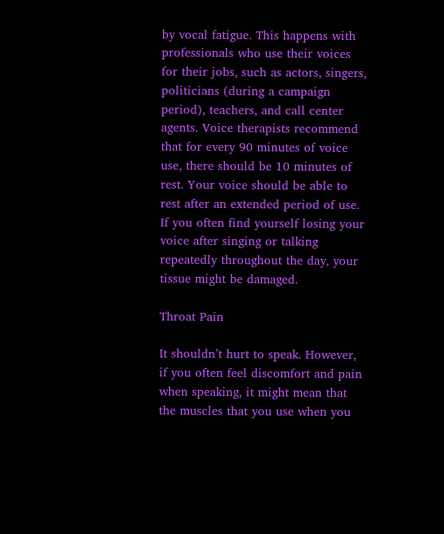by vocal fatigue. This happens with professionals who use their voices for their jobs, such as actors, singers, politicians (during a campaign period), teachers, and call center agents. Voice therapists recommend that for every 90 minutes of voice use, there should be 10 minutes of rest. Your voice should be able to rest after an extended period of use. If you often find yourself losing your voice after singing or talking repeatedly throughout the day, your tissue might be damaged.

Throat Pain

It shouldn’t hurt to speak. However, if you often feel discomfort and pain when speaking, it might mean that the muscles that you use when you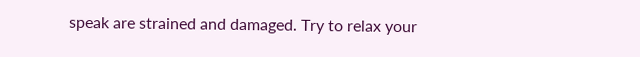speak are strained and damaged. Try to relax your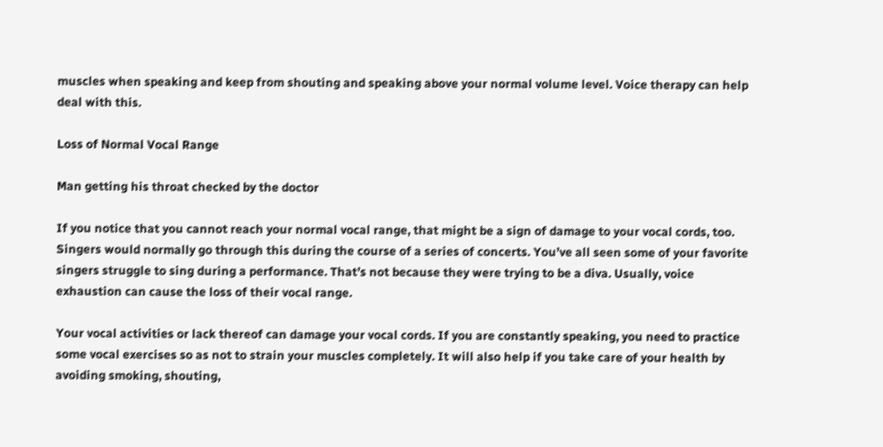muscles when speaking and keep from shouting and speaking above your normal volume level. Voice therapy can help deal with this.

Loss of Normal Vocal Range

Man getting his throat checked by the doctor

If you notice that you cannot reach your normal vocal range, that might be a sign of damage to your vocal cords, too. Singers would normally go through this during the course of a series of concerts. You’ve all seen some of your favorite singers struggle to sing during a performance. That’s not because they were trying to be a diva. Usually, voice exhaustion can cause the loss of their vocal range.

Your vocal activities or lack thereof can damage your vocal cords. If you are constantly speaking, you need to practice some vocal exercises so as not to strain your muscles completely. It will also help if you take care of your health by avoiding smoking, shouting,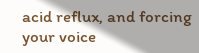acid reflux, and forcing your voice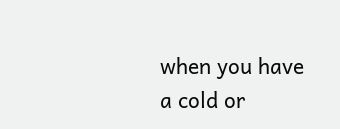when you have a cold or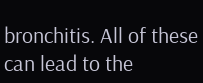bronchitis. All of these can lead to the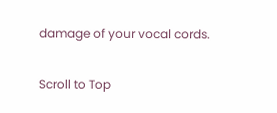damage of your vocal cords.

Scroll to Top